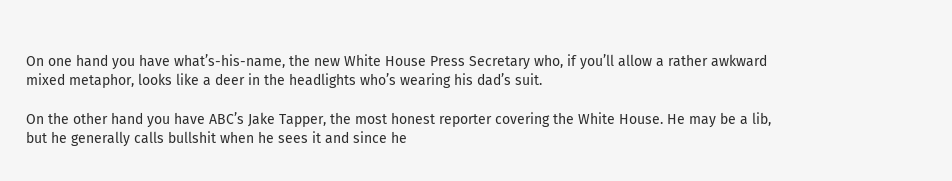On one hand you have what’s-his-name, the new White House Press Secretary who, if you’ll allow a rather awkward mixed metaphor, looks like a deer in the headlights who’s wearing his dad’s suit.

On the other hand you have ABC’s Jake Tapper, the most honest reporter covering the White House. He may be a lib, but he generally calls bullshit when he sees it and since he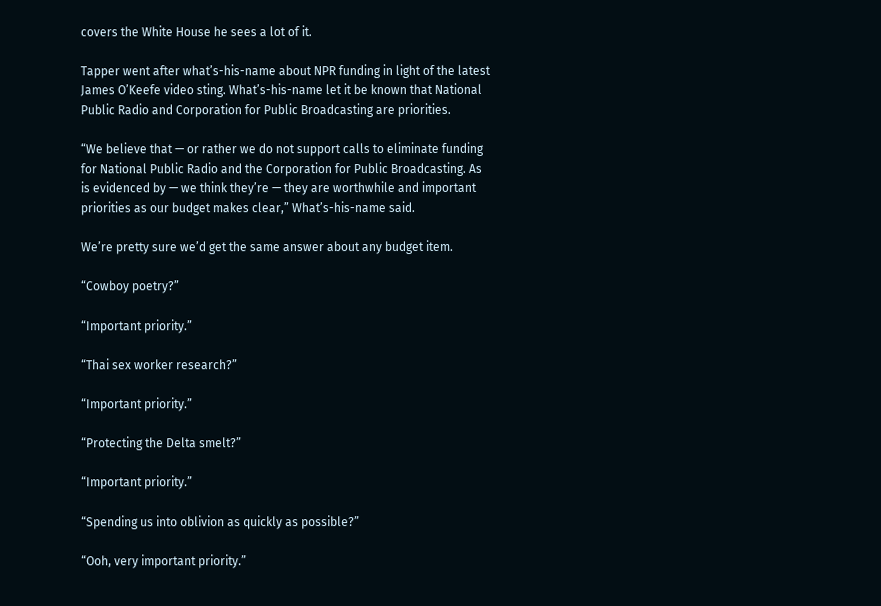covers the White House he sees a lot of it.

Tapper went after what’s-his-name about NPR funding in light of the latest James O’Keefe video sting. What’s-his-name let it be known that National Public Radio and Corporation for Public Broadcasting are priorities.

“We believe that — or rather we do not support calls to eliminate funding for National Public Radio and the Corporation for Public Broadcasting. As is evidenced by — we think they’re — they are worthwhile and important priorities as our budget makes clear,” What’s-his-name said.

We’re pretty sure we’d get the same answer about any budget item.

“Cowboy poetry?”

“Important priority.”

“Thai sex worker research?”

“Important priority.”

“Protecting the Delta smelt?”

“Important priority.”

“Spending us into oblivion as quickly as possible?”

“Ooh, very important priority.”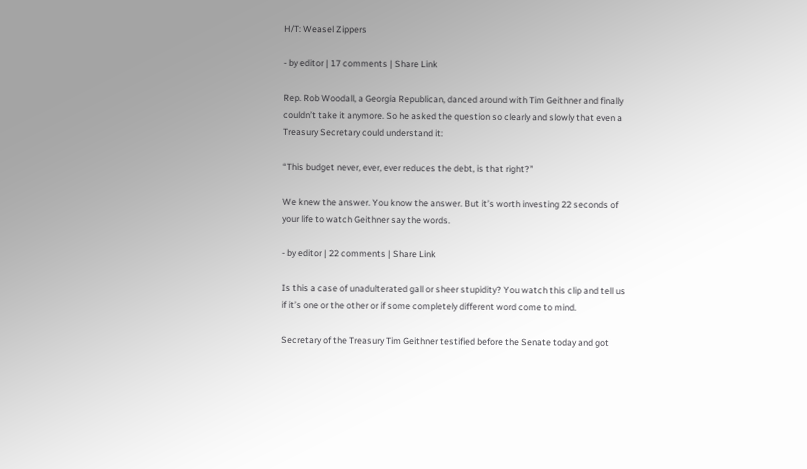H/T: Weasel Zippers

- by editor | 17 comments | Share Link

Rep. Rob Woodall, a Georgia Republican, danced around with Tim Geithner and finally couldn’t take it anymore. So he asked the question so clearly and slowly that even a Treasury Secretary could understand it:

“This budget never, ever, ever reduces the debt, is that right?”

We knew the answer. You know the answer. But it’s worth investing 22 seconds of your life to watch Geithner say the words.

- by editor | 22 comments | Share Link

Is this a case of unadulterated gall or sheer stupidity? You watch this clip and tell us if it’s one or the other or if some completely different word come to mind.

Secretary of the Treasury Tim Geithner testified before the Senate today and got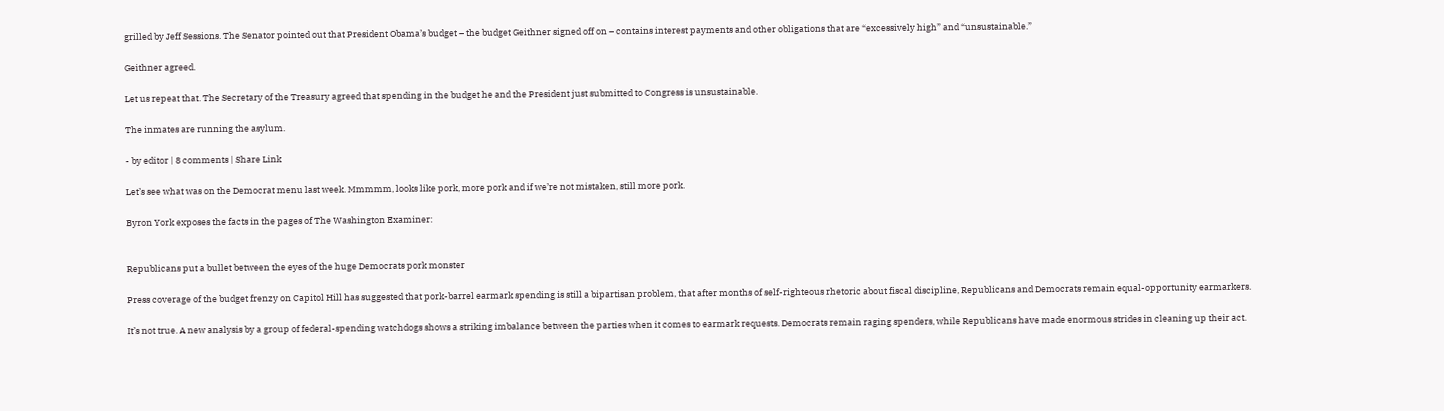grilled by Jeff Sessions. The Senator pointed out that President Obama’s budget – the budget Geithner signed off on – contains interest payments and other obligations that are “excessively high” and “unsustainable.”

Geithner agreed.

Let us repeat that. The Secretary of the Treasury agreed that spending in the budget he and the President just submitted to Congress is unsustainable.

The inmates are running the asylum.

- by editor | 8 comments | Share Link

Let’s see what was on the Democrat menu last week. Mmmmm, looks like pork, more pork and if we’re not mistaken, still more pork.

Byron York exposes the facts in the pages of The Washington Examiner:


Republicans put a bullet between the eyes of the huge Democrats pork monster

Press coverage of the budget frenzy on Capitol Hill has suggested that pork-barrel earmark spending is still a bipartisan problem, that after months of self-righteous rhetoric about fiscal discipline, Republicans and Democrats remain equal-opportunity earmarkers.

It’s not true. A new analysis by a group of federal-spending watchdogs shows a striking imbalance between the parties when it comes to earmark requests. Democrats remain raging spenders, while Republicans have made enormous strides in cleaning up their act.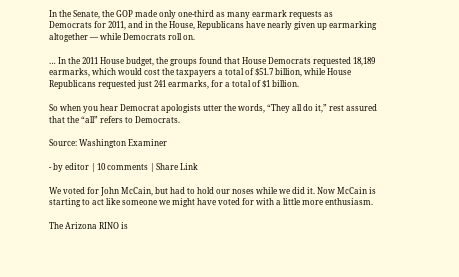In the Senate, the GOP made only one-third as many earmark requests as Democrats for 2011, and in the House, Republicans have nearly given up earmarking altogether — while Democrats roll on.

… In the 2011 House budget, the groups found that House Democrats requested 18,189 earmarks, which would cost the taxpayers a total of $51.7 billion, while House Republicans requested just 241 earmarks, for a total of $1 billion.

So when you hear Democrat apologists utter the words, “They all do it,” rest assured that the “all” refers to Democrats.

Source: Washington Examiner

- by editor | 10 comments | Share Link

We voted for John McCain, but had to hold our noses while we did it. Now McCain is starting to act like someone we might have voted for with a little more enthusiasm.

The Arizona RINO is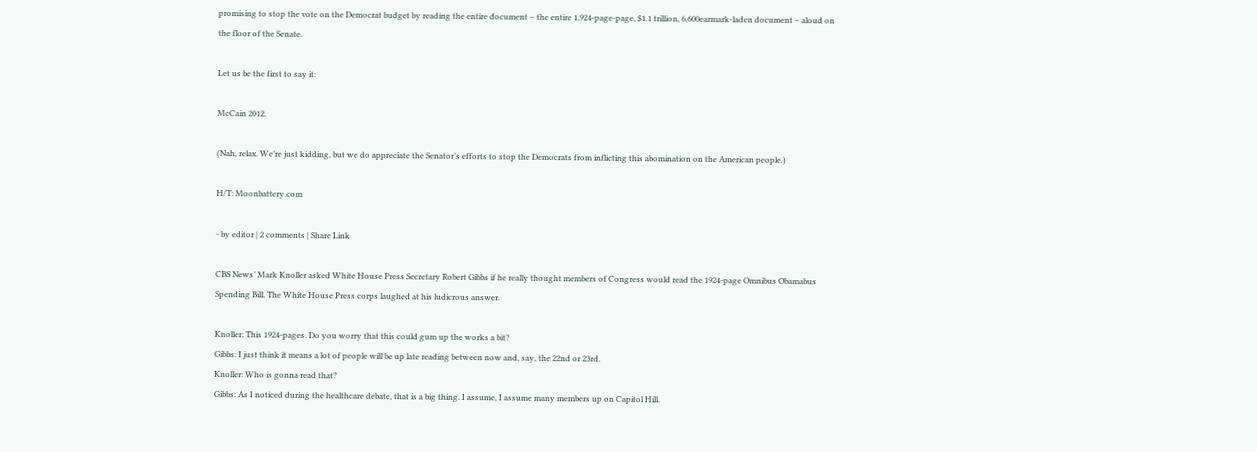promising to stop the vote on the Democrat budget by reading the entire document – the entire 1,924-page-page, $1.1 trillion, 6,600earmark-laden document – aloud on the floor of the Senate.

Let us be the first to say it:

McCain 2012.

(Nah, relax. We’re just kidding, but we do appreciate the Senator’s efforts to stop the Democrats from inflicting this abomination on the American people.)

H/T: Moonbattery.com

- by editor | 2 comments | Share Link

CBS News’ Mark Knoller asked White House Press Secretary Robert Gibbs if he really thought members of Congress would read the 1924-page Omnibus Obamabus Spending Bill. The White House Press corps laughed at his ludicrous answer.

Knoller: This 1924-pages. Do you worry that this could gum up the works a bit?
Gibbs: I just think it means a lot of people will be up late reading between now and, say, the 22nd or 23rd.
Knoller: Who is gonna read that?
Gibbs: As I noticed during the healthcare debate, that is a big thing. I assume, I assume many members up on Capitol Hill.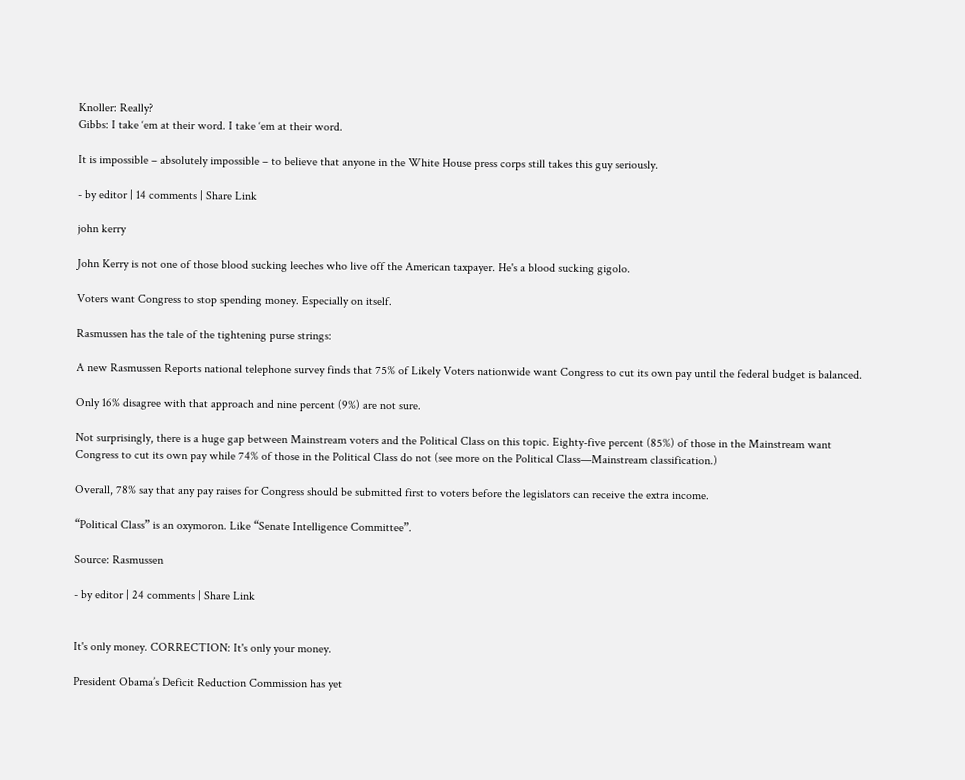Knoller: Really?
Gibbs: I take ‘em at their word. I take ‘em at their word.

It is impossible – absolutely impossible – to believe that anyone in the White House press corps still takes this guy seriously.

- by editor | 14 comments | Share Link

john kerry

John Kerry is not one of those blood sucking leeches who live off the American taxpayer. He's a blood sucking gigolo.

Voters want Congress to stop spending money. Especially on itself.

Rasmussen has the tale of the tightening purse strings:

A new Rasmussen Reports national telephone survey finds that 75% of Likely Voters nationwide want Congress to cut its own pay until the federal budget is balanced.

Only 16% disagree with that approach and nine percent (9%) are not sure.

Not surprisingly, there is a huge gap between Mainstream voters and the Political Class on this topic. Eighty-five percent (85%) of those in the Mainstream want Congress to cut its own pay while 74% of those in the Political Class do not (see more on the Political Class—Mainstream classification.)

Overall, 78% say that any pay raises for Congress should be submitted first to voters before the legislators can receive the extra income.

“Political Class” is an oxymoron. Like “Senate Intelligence Committee”.

Source: Rasmussen

- by editor | 24 comments | Share Link


It's only money. CORRECTION: It's only your money.

President Obama’s Deficit Reduction Commission has yet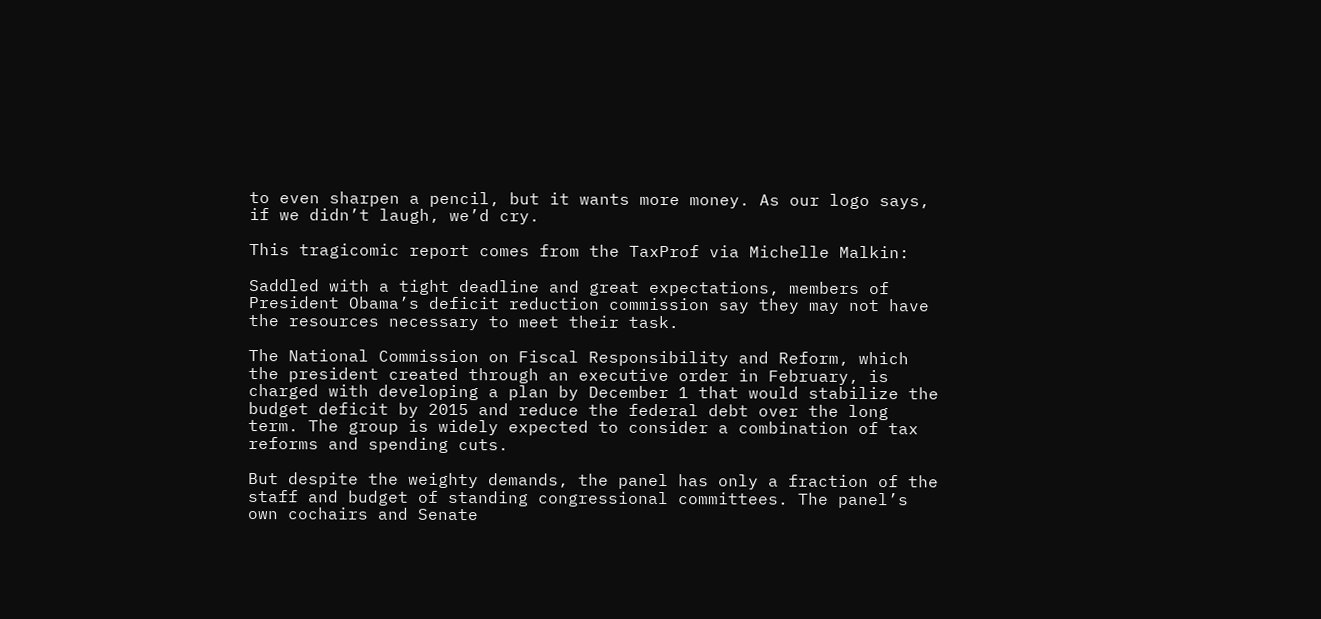to even sharpen a pencil, but it wants more money. As our logo says, if we didn’t laugh, we’d cry.

This tragicomic report comes from the TaxProf via Michelle Malkin:

Saddled with a tight deadline and great expectations, members of President Obama’s deficit reduction commission say they may not have the resources necessary to meet their task.

The National Commission on Fiscal Responsibility and Reform, which the president created through an executive order in February, is charged with developing a plan by December 1 that would stabilize the budget deficit by 2015 and reduce the federal debt over the long term. The group is widely expected to consider a combination of tax reforms and spending cuts.

But despite the weighty demands, the panel has only a fraction of the staff and budget of standing congressional committees. The panel’s own cochairs and Senate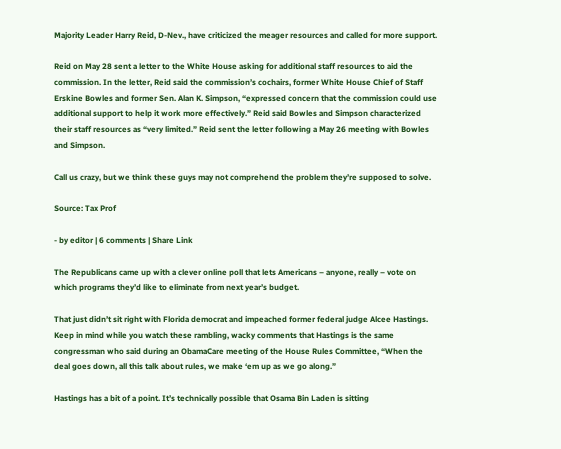Majority Leader Harry Reid, D-Nev., have criticized the meager resources and called for more support.

Reid on May 28 sent a letter to the White House asking for additional staff resources to aid the commission. In the letter, Reid said the commission’s cochairs, former White House Chief of Staff Erskine Bowles and former Sen. Alan K. Simpson, “expressed concern that the commission could use additional support to help it work more effectively.” Reid said Bowles and Simpson characterized their staff resources as “very limited.” Reid sent the letter following a May 26 meeting with Bowles and Simpson.

Call us crazy, but we think these guys may not comprehend the problem they’re supposed to solve.

Source: Tax Prof

- by editor | 6 comments | Share Link

The Republicans came up with a clever online poll that lets Americans – anyone, really – vote on which programs they’d like to eliminate from next year’s budget.

That just didn’t sit right with Florida democrat and impeached former federal judge Alcee Hastings. Keep in mind while you watch these rambling, wacky comments that Hastings is the same congressman who said during an ObamaCare meeting of the House Rules Committee, “When the deal goes down, all this talk about rules, we make ‘em up as we go along.”

Hastings has a bit of a point. It’s technically possible that Osama Bin Laden is sitting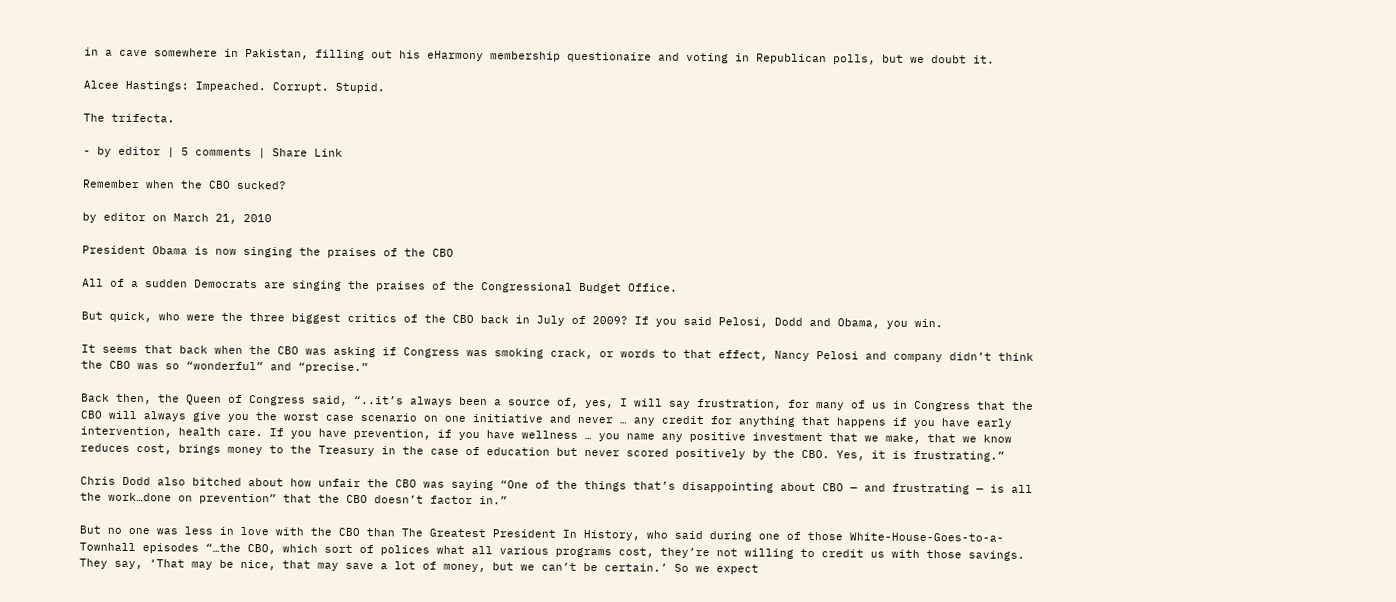in a cave somewhere in Pakistan, filling out his eHarmony membership questionaire and voting in Republican polls, but we doubt it.

Alcee Hastings: Impeached. Corrupt. Stupid.

The trifecta.

- by editor | 5 comments | Share Link

Remember when the CBO sucked?

by editor on March 21, 2010

President Obama is now singing the praises of the CBO

All of a sudden Democrats are singing the praises of the Congressional Budget Office.

But quick, who were the three biggest critics of the CBO back in July of 2009? If you said Pelosi, Dodd and Obama, you win.

It seems that back when the CBO was asking if Congress was smoking crack, or words to that effect, Nancy Pelosi and company didn’t think the CBO was so “wonderful” and “precise.”

Back then, the Queen of Congress said, “..it’s always been a source of, yes, I will say frustration, for many of us in Congress that the CBO will always give you the worst case scenario on one initiative and never … any credit for anything that happens if you have early intervention, health care. If you have prevention, if you have wellness … you name any positive investment that we make, that we know reduces cost, brings money to the Treasury in the case of education but never scored positively by the CBO. Yes, it is frustrating.”

Chris Dodd also bitched about how unfair the CBO was saying “One of the things that’s disappointing about CBO — and frustrating — is all the work…done on prevention” that the CBO doesn’t factor in.”

But no one was less in love with the CBO than The Greatest President In History, who said during one of those White-House-Goes-to-a-Townhall episodes “…the CBO, which sort of polices what all various programs cost, they’re not willing to credit us with those savings. They say, ‘That may be nice, that may save a lot of money, but we can’t be certain.’ So we expect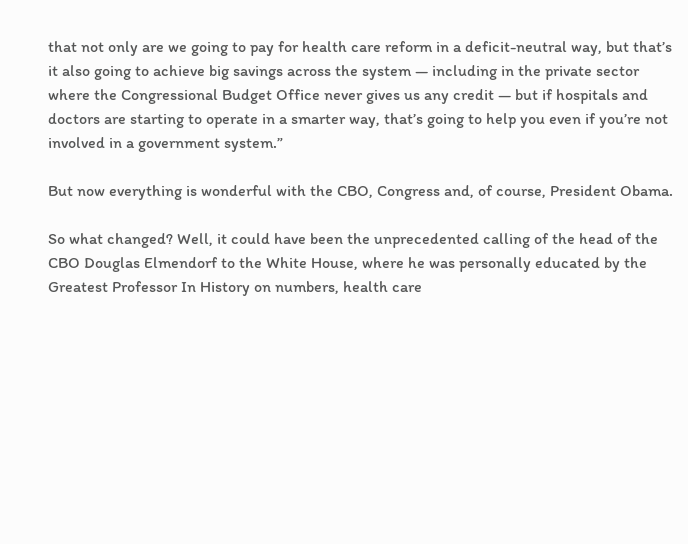that not only are we going to pay for health care reform in a deficit-neutral way, but that’s it also going to achieve big savings across the system — including in the private sector where the Congressional Budget Office never gives us any credit — but if hospitals and doctors are starting to operate in a smarter way, that’s going to help you even if you’re not involved in a government system.”

But now everything is wonderful with the CBO, Congress and, of course, President Obama.

So what changed? Well, it could have been the unprecedented calling of the head of the CBO Douglas Elmendorf to the White House, where he was personally educated by the Greatest Professor In History on numbers, health care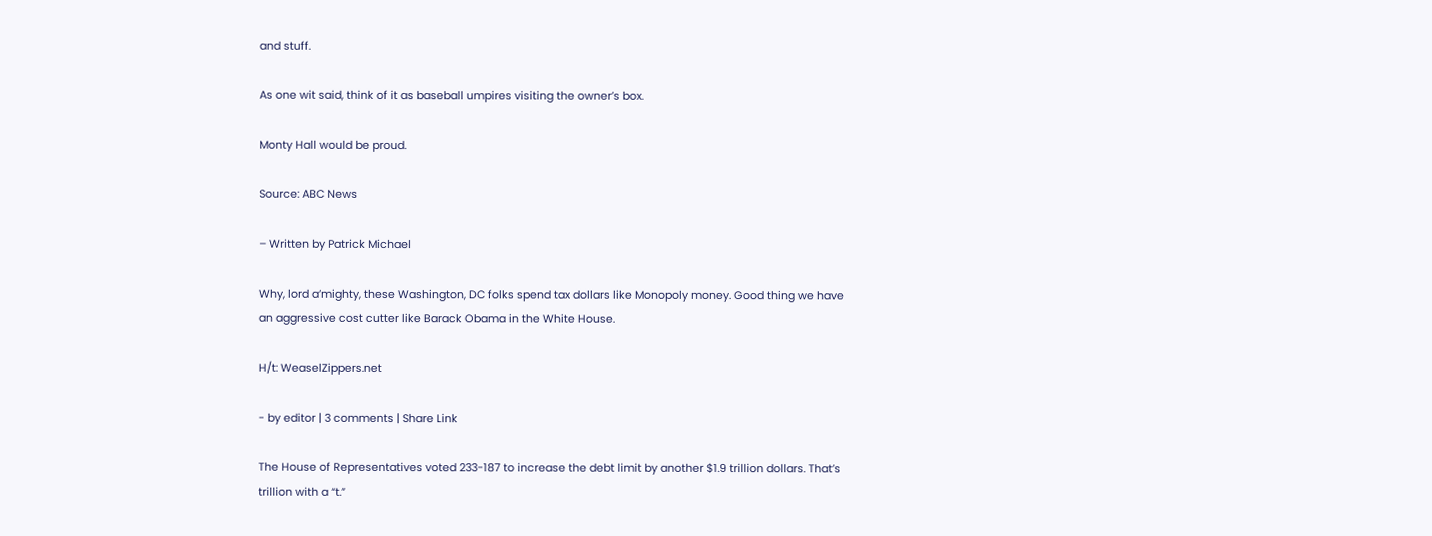and stuff.

As one wit said, think of it as baseball umpires visiting the owner’s box.

Monty Hall would be proud.

Source: ABC News

– Written by Patrick Michael

Why, lord a’mighty, these Washington, DC folks spend tax dollars like Monopoly money. Good thing we have an aggressive cost cutter like Barack Obama in the White House.

H/t: WeaselZippers.net

- by editor | 3 comments | Share Link

The House of Representatives voted 233-187 to increase the debt limit by another $1.9 trillion dollars. That’s trillion with a “t.”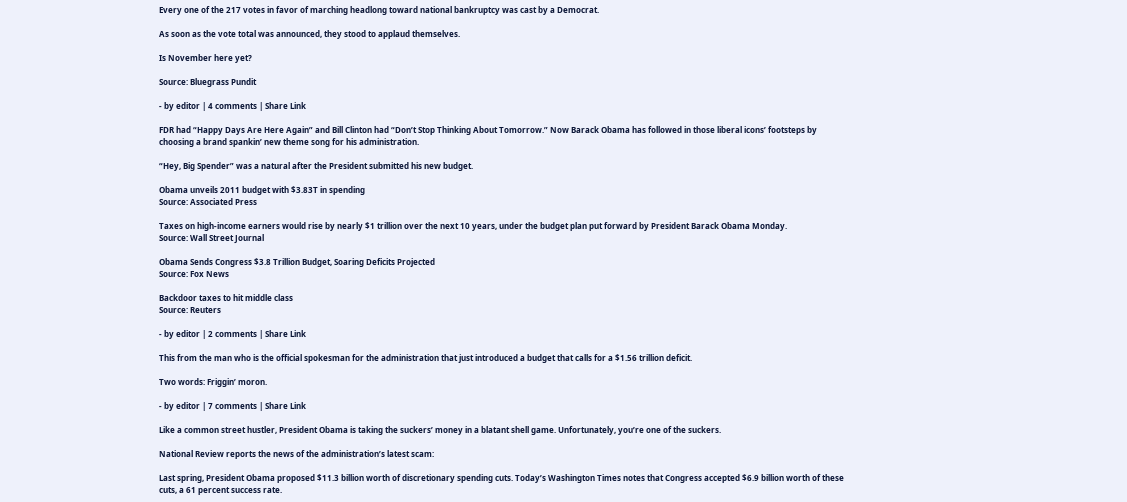Every one of the 217 votes in favor of marching headlong toward national bankruptcy was cast by a Democrat.

As soon as the vote total was announced, they stood to applaud themselves.

Is November here yet?

Source: Bluegrass Pundit

- by editor | 4 comments | Share Link

FDR had “Happy Days Are Here Again” and Bill Clinton had “Don’t Stop Thinking About Tomorrow.” Now Barack Obama has followed in those liberal icons’ footsteps by choosing a brand spankin’ new theme song for his administration.

“Hey, Big Spender” was a natural after the President submitted his new budget.

Obama unveils 2011 budget with $3.83T in spending
Source: Associated Press

Taxes on high-income earners would rise by nearly $1 trillion over the next 10 years, under the budget plan put forward by President Barack Obama Monday.
Source: Wall Street Journal

Obama Sends Congress $3.8 Trillion Budget, Soaring Deficits Projected
Source: Fox News

Backdoor taxes to hit middle class
Source: Reuters

- by editor | 2 comments | Share Link

This from the man who is the official spokesman for the administration that just introduced a budget that calls for a $1.56 trillion deficit.

Two words: Friggin’ moron.

- by editor | 7 comments | Share Link

Like a common street hustler, President Obama is taking the suckers’ money in a blatant shell game. Unfortunately, you’re one of the suckers.

National Review reports the news of the administration’s latest scam:

Last spring, President Obama proposed $11.3 billion worth of discretionary spending cuts. Today’s Washington Times notes that Congress accepted $6.9 billion worth of these cuts, a 61 percent success rate.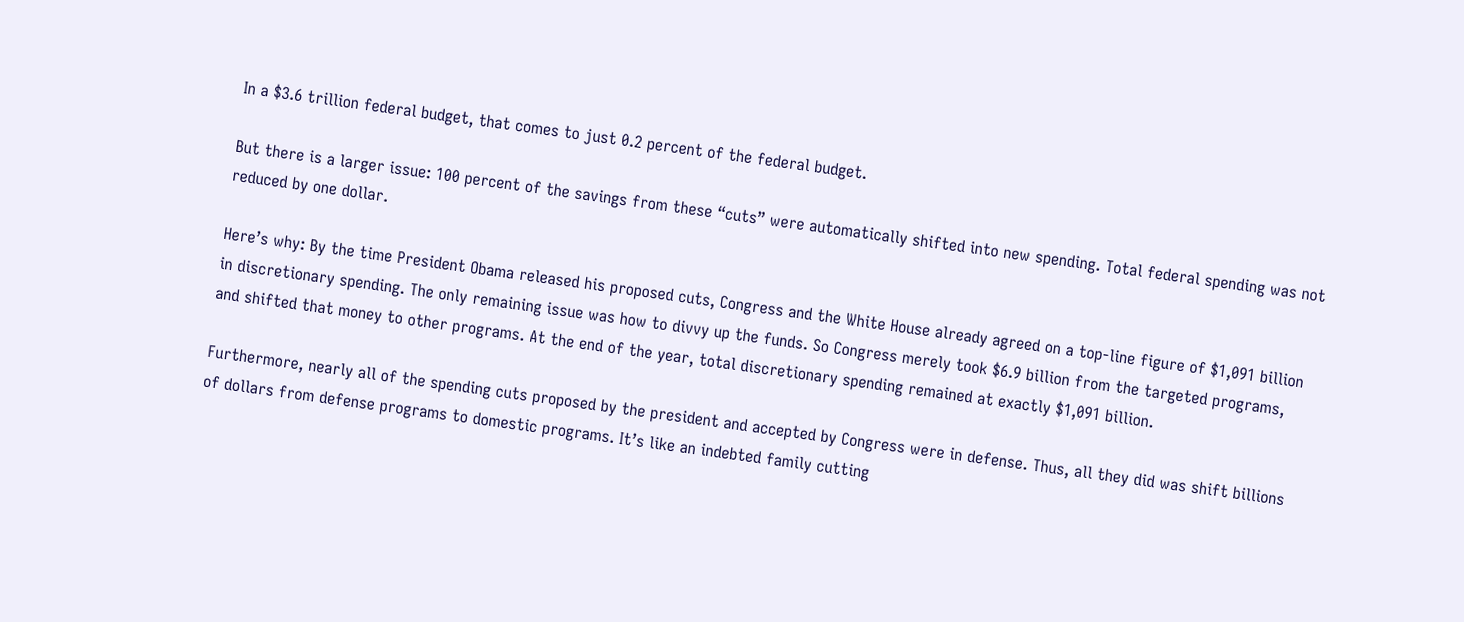In a $3.6 trillion federal budget, that comes to just 0.2 percent of the federal budget.

But there is a larger issue: 100 percent of the savings from these “cuts” were automatically shifted into new spending. Total federal spending was not reduced by one dollar.

Here’s why: By the time President Obama released his proposed cuts, Congress and the White House already agreed on a top-line figure of $1,091 billion in discretionary spending. The only remaining issue was how to divvy up the funds. So Congress merely took $6.9 billion from the targeted programs, and shifted that money to other programs. At the end of the year, total discretionary spending remained at exactly $1,091 billion.

Furthermore, nearly all of the spending cuts proposed by the president and accepted by Congress were in defense. Thus, all they did was shift billions of dollars from defense programs to domestic programs. It’s like an indebted family cutting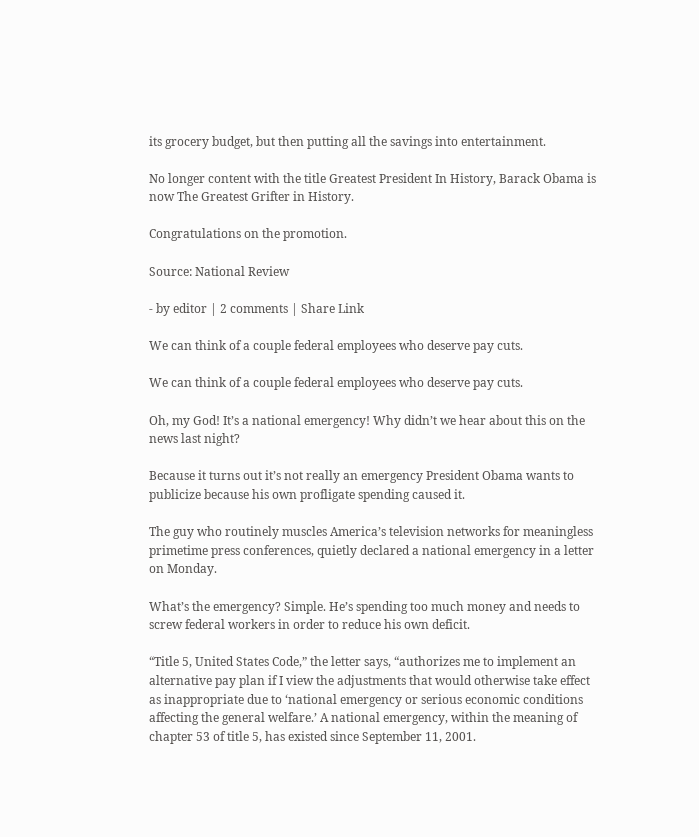its grocery budget, but then putting all the savings into entertainment.

No longer content with the title Greatest President In History, Barack Obama is now The Greatest Grifter in History.

Congratulations on the promotion.

Source: National Review

- by editor | 2 comments | Share Link

We can think of a couple federal employees who deserve pay cuts.

We can think of a couple federal employees who deserve pay cuts.

Oh, my God! It’s a national emergency! Why didn’t we hear about this on the news last night?

Because it turns out it’s not really an emergency President Obama wants to publicize because his own profligate spending caused it.

The guy who routinely muscles America’s television networks for meaningless primetime press conferences, quietly declared a national emergency in a letter on Monday.

What’s the emergency? Simple. He’s spending too much money and needs to screw federal workers in order to reduce his own deficit.

“Title 5, United States Code,” the letter says, “authorizes me to implement an alternative pay plan if I view the adjustments that would otherwise take effect as inappropriate due to ‘national emergency or serious economic conditions affecting the general welfare.’ A national emergency, within the meaning of chapter 53 of title 5, has existed since September 11, 2001.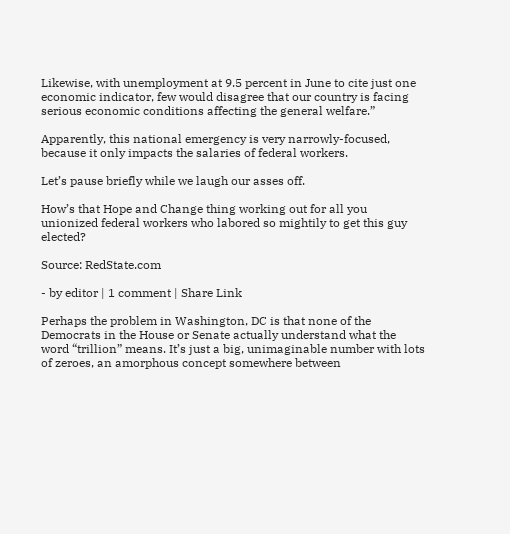Likewise, with unemployment at 9.5 percent in June to cite just one economic indicator, few would disagree that our country is facing serious economic conditions affecting the general welfare.”

Apparently, this national emergency is very narrowly-focused, because it only impacts the salaries of federal workers.

Let’s pause briefly while we laugh our asses off.

How’s that Hope and Change thing working out for all you unionized federal workers who labored so mightily to get this guy elected?

Source: RedState.com

- by editor | 1 comment | Share Link

Perhaps the problem in Washington, DC is that none of the Democrats in the House or Senate actually understand what the word “trillion” means. It’s just a big, unimaginable number with lots of zeroes, an amorphous concept somewhere between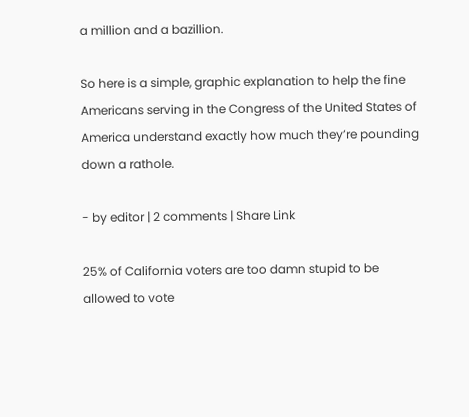a million and a bazillion.

So here is a simple, graphic explanation to help the fine Americans serving in the Congress of the United States of America understand exactly how much they’re pounding down a rathole.

- by editor | 2 comments | Share Link

25% of California voters are too damn stupid to be allowed to vote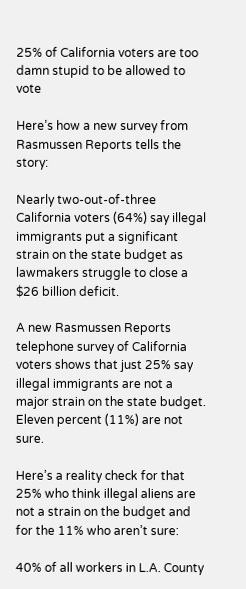25% of California voters are too damn stupid to be allowed to vote

Here’s how a new survey from Rasmussen Reports tells the story:

Nearly two-out-of-three California voters (64%) say illegal immigrants put a significant strain on the state budget as lawmakers struggle to close a $26 billion deficit.

A new Rasmussen Reports telephone survey of California voters shows that just 25% say illegal immigrants are not a major strain on the state budget. Eleven percent (11%) are not sure.

Here’s a reality check for that 25% who think illegal aliens are not a strain on the budget and for the 11% who aren’t sure:

40% of all workers in L.A. County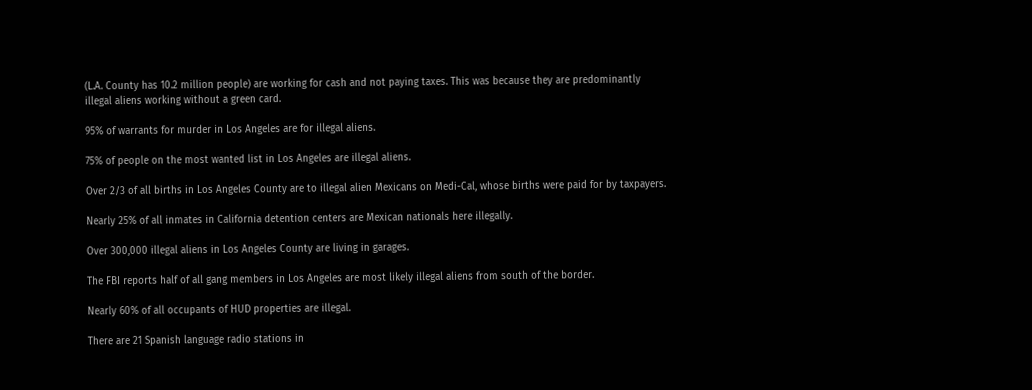(L.A. County has 10.2 million people) are working for cash and not paying taxes. This was because they are predominantly illegal aliens working without a green card.

95% of warrants for murder in Los Angeles are for illegal aliens.

75% of people on the most wanted list in Los Angeles are illegal aliens.

Over 2/3 of all births in Los Angeles County are to illegal alien Mexicans on Medi-Cal, whose births were paid for by taxpayers.

Nearly 25% of all inmates in California detention centers are Mexican nationals here illegally.

Over 300,000 illegal aliens in Los Angeles County are living in garages.

The FBI reports half of all gang members in Los Angeles are most likely illegal aliens from south of the border.

Nearly 60% of all occupants of HUD properties are illegal.

There are 21 Spanish language radio stations in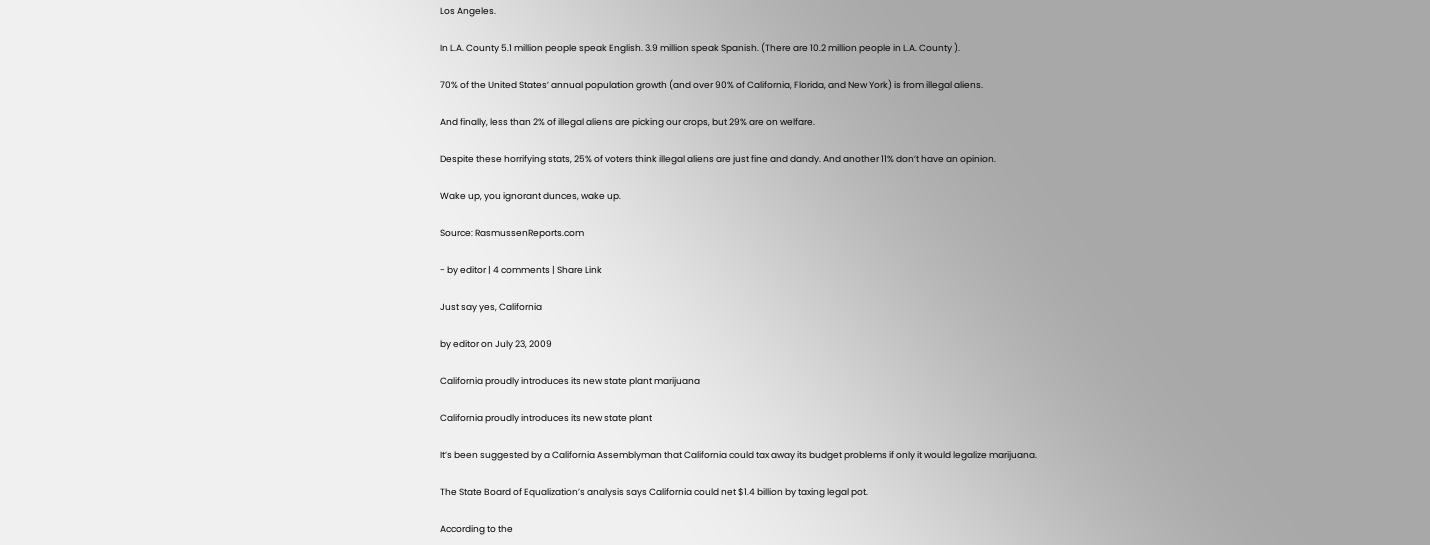Los Angeles.

In L.A. County 5.1 million people speak English. 3.9 million speak Spanish. (There are 10.2 million people in L.A. County ).

70% of the United States’ annual population growth (and over 90% of California, Florida, and New York) is from illegal aliens.

And finally, less than 2% of illegal aliens are picking our crops, but 29% are on welfare.

Despite these horrifying stats, 25% of voters think illegal aliens are just fine and dandy. And another 11% don’t have an opinion.

Wake up, you ignorant dunces, wake up.

Source: RasmussenReports.com

- by editor | 4 comments | Share Link

Just say yes, California

by editor on July 23, 2009

California proudly introduces its new state plant marijuana

California proudly introduces its new state plant

It’s been suggested by a California Assemblyman that California could tax away its budget problems if only it would legalize marijuana.

The State Board of Equalization’s analysis says California could net $1.4 billion by taxing legal pot.

According to the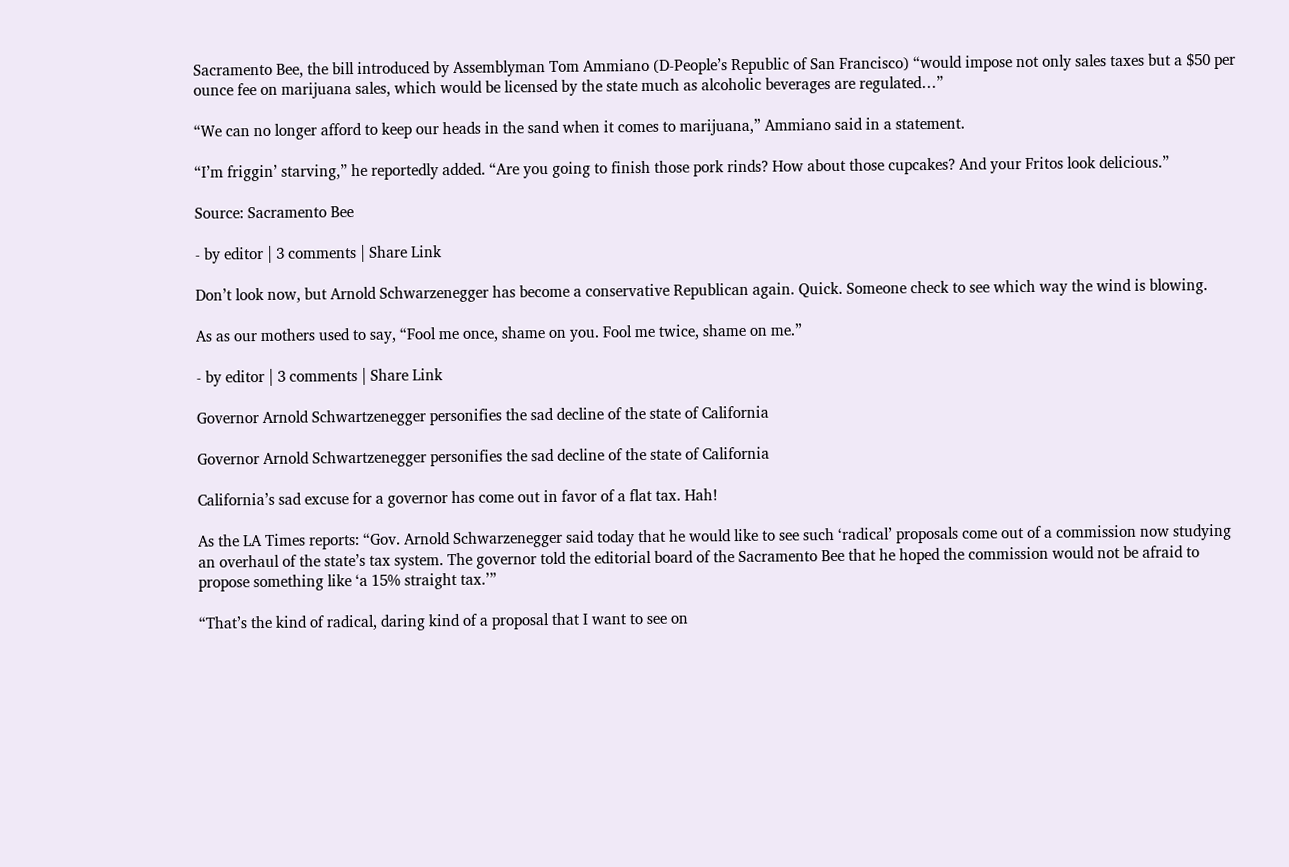Sacramento Bee, the bill introduced by Assemblyman Tom Ammiano (D-People’s Republic of San Francisco) “would impose not only sales taxes but a $50 per ounce fee on marijuana sales, which would be licensed by the state much as alcoholic beverages are regulated…”

“We can no longer afford to keep our heads in the sand when it comes to marijuana,” Ammiano said in a statement.

“I’m friggin’ starving,” he reportedly added. “Are you going to finish those pork rinds? How about those cupcakes? And your Fritos look delicious.”

Source: Sacramento Bee

- by editor | 3 comments | Share Link

Don’t look now, but Arnold Schwarzenegger has become a conservative Republican again. Quick. Someone check to see which way the wind is blowing.

As as our mothers used to say, “Fool me once, shame on you. Fool me twice, shame on me.”

- by editor | 3 comments | Share Link

Governor Arnold Schwartzenegger personifies the sad decline of the state of California

Governor Arnold Schwartzenegger personifies the sad decline of the state of California

California’s sad excuse for a governor has come out in favor of a flat tax. Hah!

As the LA Times reports: “Gov. Arnold Schwarzenegger said today that he would like to see such ‘radical’ proposals come out of a commission now studying an overhaul of the state’s tax system. The governor told the editorial board of the Sacramento Bee that he hoped the commission would not be afraid to propose something like ‘a 15% straight tax.’”

“That’s the kind of radical, daring kind of a proposal that I want to see on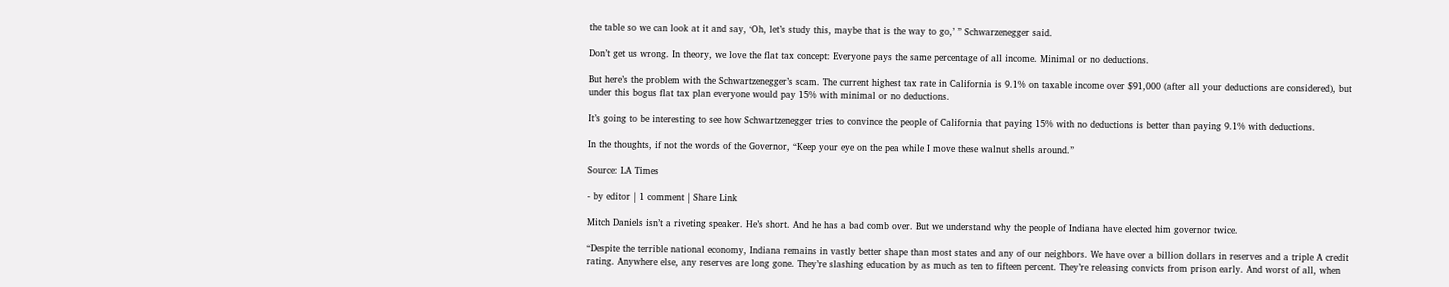the table so we can look at it and say, ‘Oh, let’s study this, maybe that is the way to go,’ ” Schwarzenegger said.

Don’t get us wrong. In theory, we love the flat tax concept: Everyone pays the same percentage of all income. Minimal or no deductions.

But here’s the problem with the Schwartzenegger’s scam. The current highest tax rate in California is 9.1% on taxable income over $91,000 (after all your deductions are considered), but under this bogus flat tax plan everyone would pay 15% with minimal or no deductions.

It’s going to be interesting to see how Schwartzenegger tries to convince the people of California that paying 15% with no deductions is better than paying 9.1% with deductions.

In the thoughts, if not the words of the Governor, “Keep your eye on the pea while I move these walnut shells around.”

Source: LA Times

- by editor | 1 comment | Share Link

Mitch Daniels isn’t a riveting speaker. He’s short. And he has a bad comb over. But we understand why the people of Indiana have elected him governor twice.

“Despite the terrible national economy, Indiana remains in vastly better shape than most states and any of our neighbors. We have over a billion dollars in reserves and a triple A credit rating. Anywhere else, any reserves are long gone. They’re slashing education by as much as ten to fifteen percent. They’re releasing convicts from prison early. And worst of all, when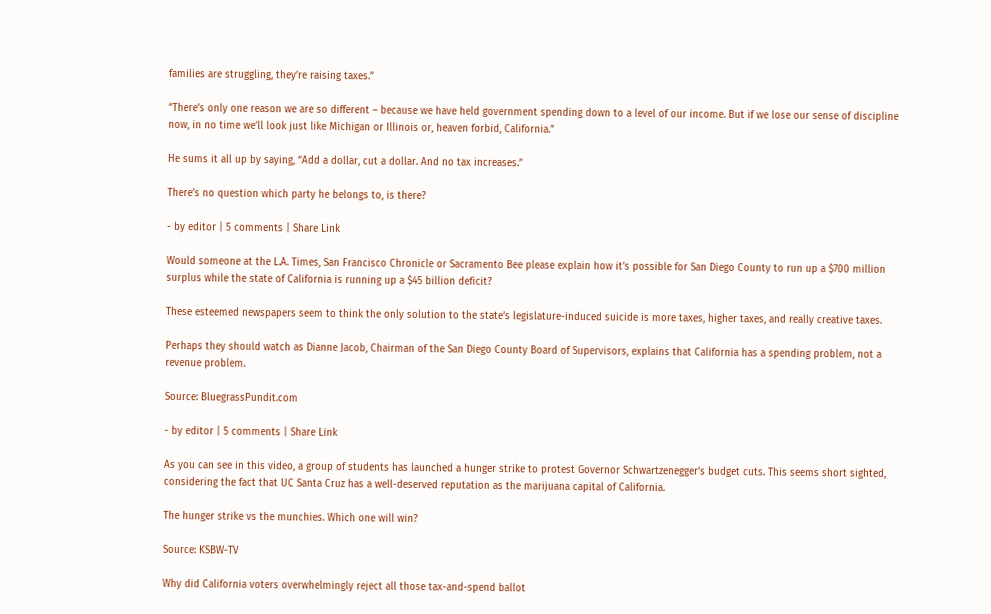families are struggling, they’re raising taxes.”

“There’s only one reason we are so different – because we have held government spending down to a level of our income. But if we lose our sense of discipline now, in no time we’ll look just like Michigan or Illinois or, heaven forbid, California.”

He sums it all up by saying, “Add a dollar, cut a dollar. And no tax increases.”

There’s no question which party he belongs to, is there?

- by editor | 5 comments | Share Link

Would someone at the L.A. Times, San Francisco Chronicle or Sacramento Bee please explain how it’s possible for San Diego County to run up a $700 million surplus while the state of California is running up a $45 billion deficit?

These esteemed newspapers seem to think the only solution to the state’s legislature-induced suicide is more taxes, higher taxes, and really creative taxes.

Perhaps they should watch as Dianne Jacob, Chairman of the San Diego County Board of Supervisors, explains that California has a spending problem, not a revenue problem.

Source: BluegrassPundit.com

- by editor | 5 comments | Share Link

As you can see in this video, a group of students has launched a hunger strike to protest Governor Schwartzenegger’s budget cuts. This seems short sighted, considering the fact that UC Santa Cruz has a well-deserved reputation as the marijuana capital of California.

The hunger strike vs the munchies. Which one will win?

Source: KSBW-TV

Why did California voters overwhelmingly reject all those tax-and-spend ballot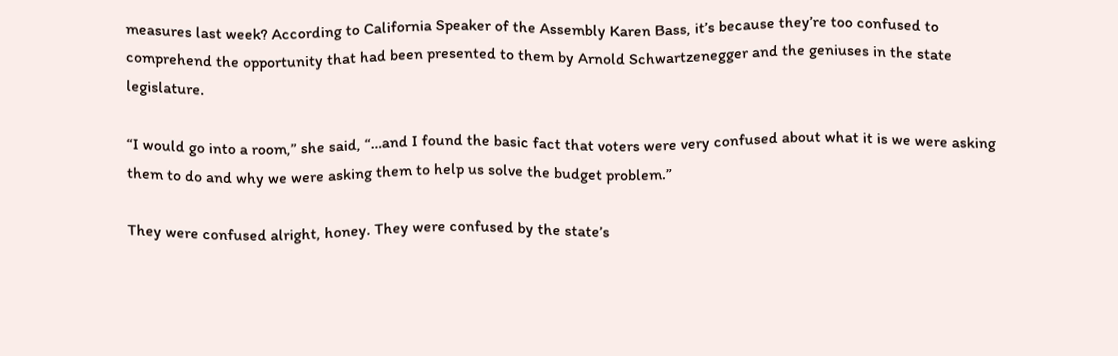measures last week? According to California Speaker of the Assembly Karen Bass, it’s because they’re too confused to comprehend the opportunity that had been presented to them by Arnold Schwartzenegger and the geniuses in the state legislature.

“I would go into a room,” she said, “…and I found the basic fact that voters were very confused about what it is we were asking them to do and why we were asking them to help us solve the budget problem.”

They were confused alright, honey. They were confused by the state’s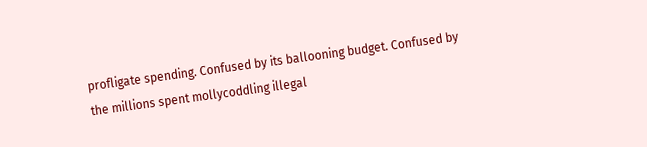profligate spending. Confused by its ballooning budget. Confused by the millions spent mollycoddling illegal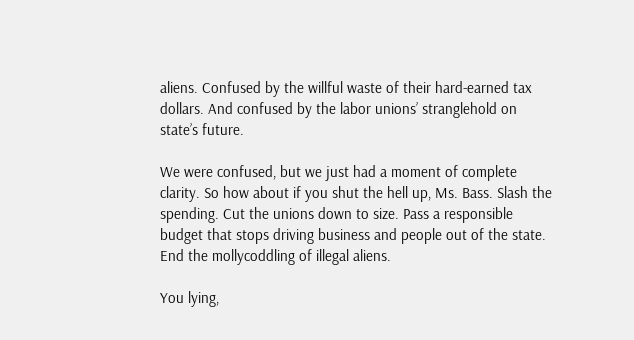aliens. Confused by the willful waste of their hard-earned tax dollars. And confused by the labor unions’ stranglehold on state’s future.

We were confused, but we just had a moment of complete clarity. So how about if you shut the hell up, Ms. Bass. Slash the spending. Cut the unions down to size. Pass a responsible budget that stops driving business and people out of the state. End the mollycoddling of illegal aliens.

You lying,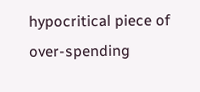hypocritical piece of over-spending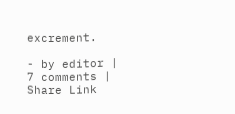excrement.

- by editor | 7 comments | Share Link